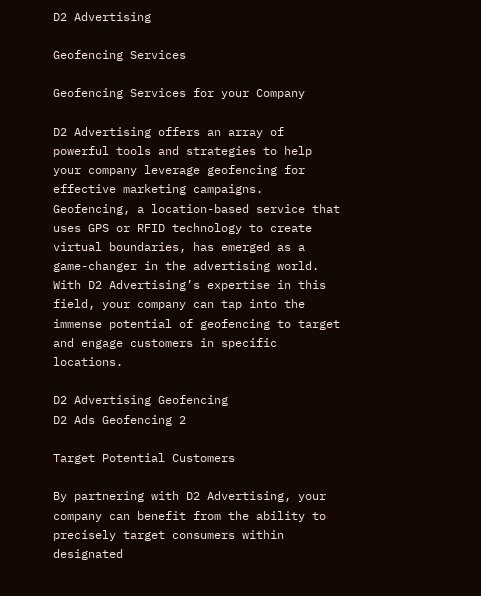D2 Advertising

Geofencing Services

Geofencing Services for your Company

D2 Advertising offers an array of powerful tools and strategies to help your company leverage geofencing for effective marketing campaigns. Geofencing, a location-based service that uses GPS or RFID technology to create virtual boundaries, has emerged as a game-changer in the advertising world. With D2 Advertising’s expertise in this field, your company can tap into the immense potential of geofencing to target and engage customers in specific locations.

D2 Advertising Geofencing
D2 Ads Geofencing 2

Target Potential Customers

By partnering with D2 Advertising, your company can benefit from the ability to precisely target consumers within designated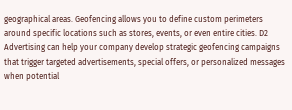geographical areas. Geofencing allows you to define custom perimeters around specific locations such as stores, events, or even entire cities. D2 Advertising can help your company develop strategic geofencing campaigns that trigger targeted advertisements, special offers, or personalized messages when potential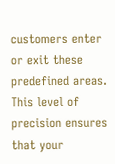customers enter or exit these predefined areas. This level of precision ensures that your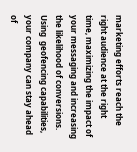marketing efforts reach the right audience at the right time, maximizing the impact of your messaging and increasing the likelihood of conversions. Using  geofencing capabilities, your company can stay ahead of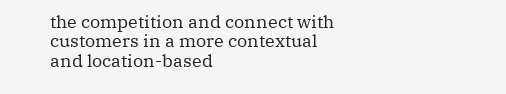the competition and connect with customers in a more contextual and location-based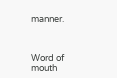manner.



Word of mouth